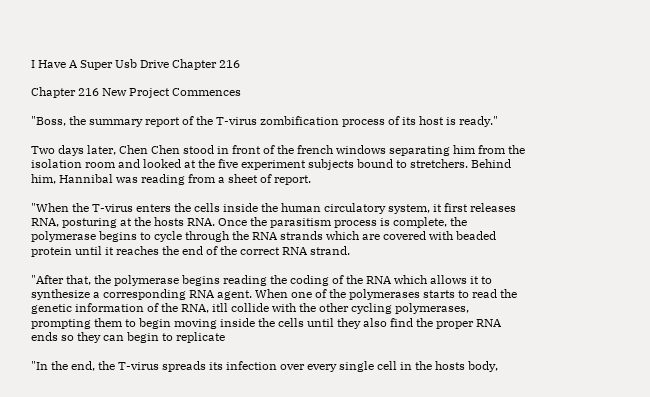I Have A Super Usb Drive Chapter 216

Chapter 216 New Project Commences

"Boss, the summary report of the T-virus zombification process of its host is ready."

Two days later, Chen Chen stood in front of the french windows separating him from the isolation room and looked at the five experiment subjects bound to stretchers. Behind him, Hannibal was reading from a sheet of report.

"When the T-virus enters the cells inside the human circulatory system, it first releases RNA, posturing at the hosts RNA. Once the parasitism process is complete, the polymerase begins to cycle through the RNA strands which are covered with beaded protein until it reaches the end of the correct RNA strand.

"After that, the polymerase begins reading the coding of the RNA which allows it to synthesize a corresponding RNA agent. When one of the polymerases starts to read the genetic information of the RNA, itll collide with the other cycling polymerases, prompting them to begin moving inside the cells until they also find the proper RNA ends so they can begin to replicate

"In the end, the T-virus spreads its infection over every single cell in the hosts body,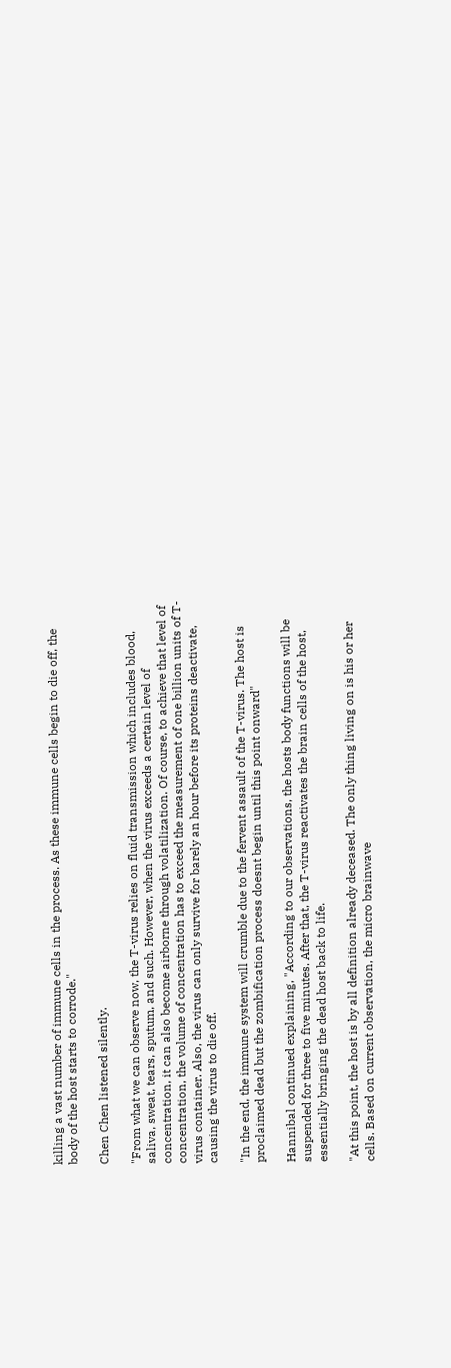killing a vast number of immune cells in the process. As these immune cells begin to die off, the body of the host starts to corrode."

Chen Chen listened silently.

"From what we can observe now, the T-virus relies on fluid transmission which includes blood, saliva, sweat, tears, sputum, and such. However, when the virus exceeds a certain level of concentration, it can also become airborne through volatilization. Of course, to achieve that level of concentration, the volume of concentration has to exceed the measurement of one billion units of T-virus container. Also, the virus can only survive for barely an hour before its proteins deactivate, causing the virus to die off.

"In the end, the immune system will crumble due to the fervent assault of the T-virus. The host is proclaimed dead but the zombification process doesnt begin until this point onward"

Hannibal continued explaining, "According to our observations, the hosts body functions will be suspended for three to five minutes. After that, the T-virus reactivates the brain cells of the host, essentially bringing the dead host back to life.

"At this point, the host is by all definition already deceased. The only thing living on is his or her cells. Based on current observation, the micro brainwave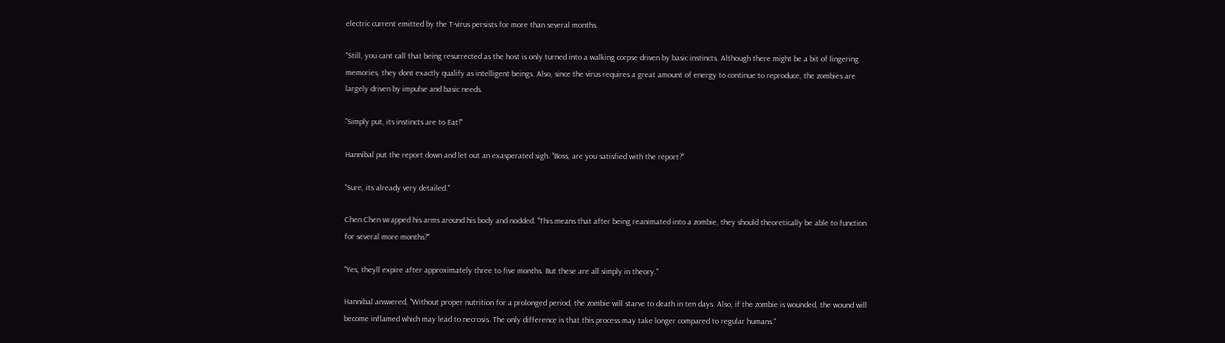electric current emitted by the T-virus persists for more than several months.

"Still, you cant call that being resurrected as the host is only turned into a walking corpse driven by basic instincts. Although there might be a bit of lingering memories, they dont exactly qualify as intelligent beings. Also, since the virus requires a great amount of energy to continue to reproduce, the zombies are largely driven by impulse and basic needs.

"Simply put, its instincts are to Eat!"

Hannibal put the report down and let out an exasperated sigh. "Boss, are you satisfied with the report?"

"Sure, its already very detailed."

Chen Chen wrapped his arms around his body and nodded. "This means that after being reanimated into a zombie, they should theoretically be able to function for several more months?"

"Yes, theyll expire after approximately three to five months. But these are all simply in theory."

Hannibal answered, "Without proper nutrition for a prolonged period, the zombie will starve to death in ten days. Also, if the zombie is wounded, the wound will become inflamed which may lead to necrosis. The only difference is that this process may take longer compared to regular humans."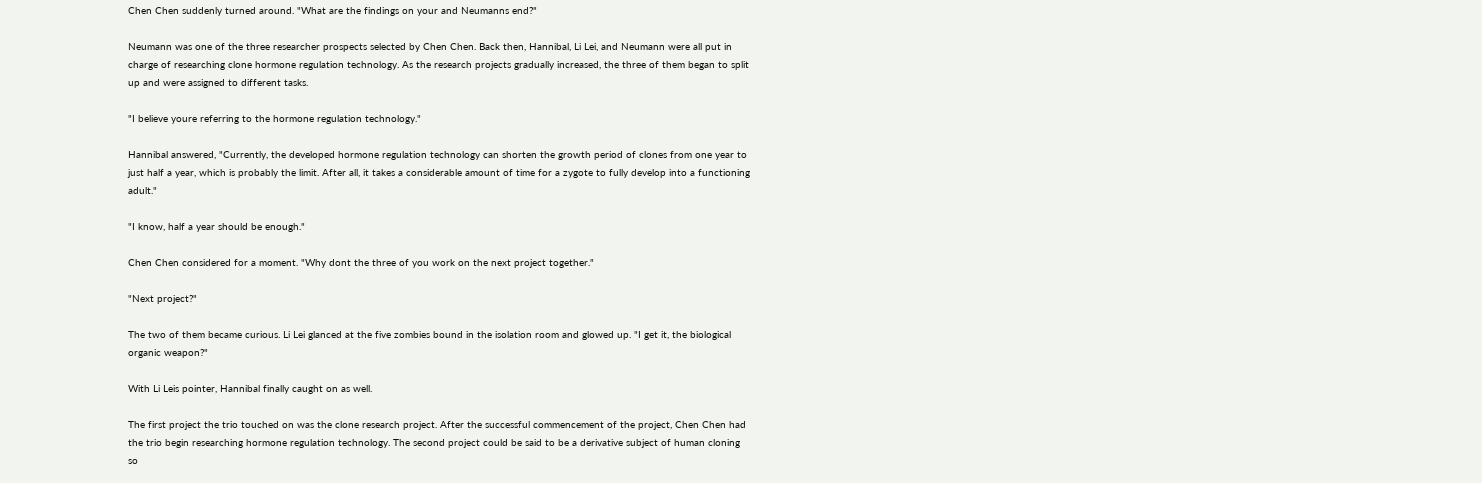Chen Chen suddenly turned around. "What are the findings on your and Neumanns end?"

Neumann was one of the three researcher prospects selected by Chen Chen. Back then, Hannibal, Li Lei, and Neumann were all put in charge of researching clone hormone regulation technology. As the research projects gradually increased, the three of them began to split up and were assigned to different tasks.

"I believe youre referring to the hormone regulation technology."

Hannibal answered, "Currently, the developed hormone regulation technology can shorten the growth period of clones from one year to just half a year, which is probably the limit. After all, it takes a considerable amount of time for a zygote to fully develop into a functioning adult."

"I know, half a year should be enough."

Chen Chen considered for a moment. "Why dont the three of you work on the next project together."

"Next project?"

The two of them became curious. Li Lei glanced at the five zombies bound in the isolation room and glowed up. "I get it, the biological organic weapon?"

With Li Leis pointer, Hannibal finally caught on as well.

The first project the trio touched on was the clone research project. After the successful commencement of the project, Chen Chen had the trio begin researching hormone regulation technology. The second project could be said to be a derivative subject of human cloning so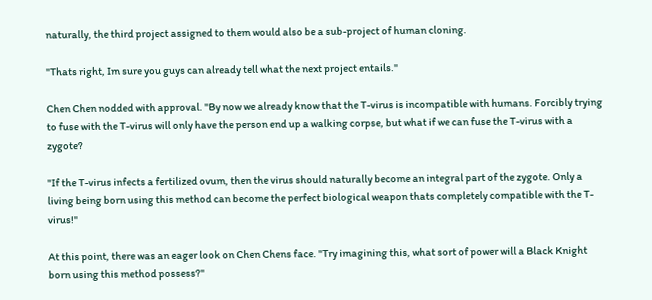naturally, the third project assigned to them would also be a sub-project of human cloning.

"Thats right, Im sure you guys can already tell what the next project entails."

Chen Chen nodded with approval. "By now we already know that the T-virus is incompatible with humans. Forcibly trying to fuse with the T-virus will only have the person end up a walking corpse, but what if we can fuse the T-virus with a zygote?

"If the T-virus infects a fertilized ovum, then the virus should naturally become an integral part of the zygote. Only a living being born using this method can become the perfect biological weapon thats completely compatible with the T-virus!"

At this point, there was an eager look on Chen Chens face. "Try imagining this, what sort of power will a Black Knight born using this method possess?"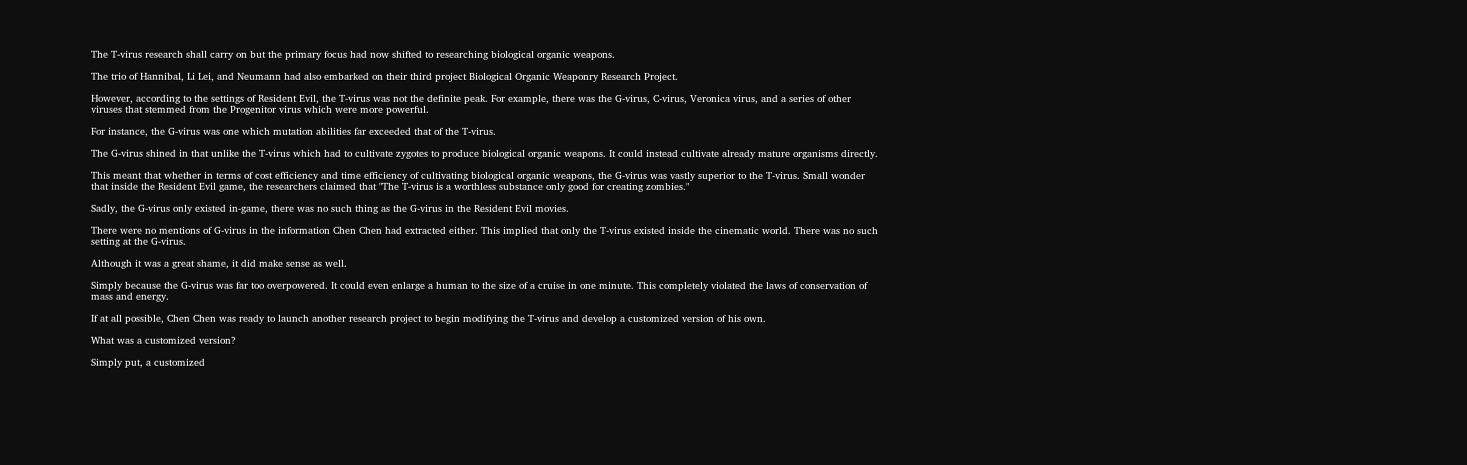The T-virus research shall carry on but the primary focus had now shifted to researching biological organic weapons.

The trio of Hannibal, Li Lei, and Neumann had also embarked on their third project Biological Organic Weaponry Research Project.

However, according to the settings of Resident Evil, the T-virus was not the definite peak. For example, there was the G-virus, C-virus, Veronica virus, and a series of other viruses that stemmed from the Progenitor virus which were more powerful.

For instance, the G-virus was one which mutation abilities far exceeded that of the T-virus.

The G-virus shined in that unlike the T-virus which had to cultivate zygotes to produce biological organic weapons. It could instead cultivate already mature organisms directly.

This meant that whether in terms of cost efficiency and time efficiency of cultivating biological organic weapons, the G-virus was vastly superior to the T-virus. Small wonder that inside the Resident Evil game, the researchers claimed that "The T-virus is a worthless substance only good for creating zombies."

Sadly, the G-virus only existed in-game, there was no such thing as the G-virus in the Resident Evil movies.

There were no mentions of G-virus in the information Chen Chen had extracted either. This implied that only the T-virus existed inside the cinematic world. There was no such setting at the G-virus.

Although it was a great shame, it did make sense as well.

Simply because the G-virus was far too overpowered. It could even enlarge a human to the size of a cruise in one minute. This completely violated the laws of conservation of mass and energy.

If at all possible, Chen Chen was ready to launch another research project to begin modifying the T-virus and develop a customized version of his own.

What was a customized version?

Simply put, a customized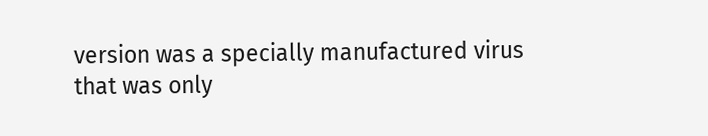version was a specially manufactured virus that was only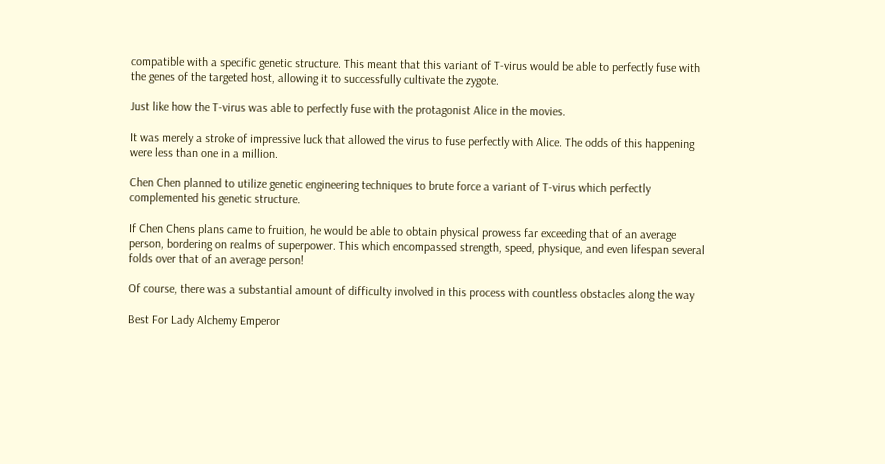compatible with a specific genetic structure. This meant that this variant of T-virus would be able to perfectly fuse with the genes of the targeted host, allowing it to successfully cultivate the zygote.

Just like how the T-virus was able to perfectly fuse with the protagonist Alice in the movies.

It was merely a stroke of impressive luck that allowed the virus to fuse perfectly with Alice. The odds of this happening were less than one in a million.

Chen Chen planned to utilize genetic engineering techniques to brute force a variant of T-virus which perfectly complemented his genetic structure.

If Chen Chens plans came to fruition, he would be able to obtain physical prowess far exceeding that of an average person, bordering on realms of superpower. This which encompassed strength, speed, physique, and even lifespan several folds over that of an average person!

Of course, there was a substantial amount of difficulty involved in this process with countless obstacles along the way

Best For Lady Alchemy Emperor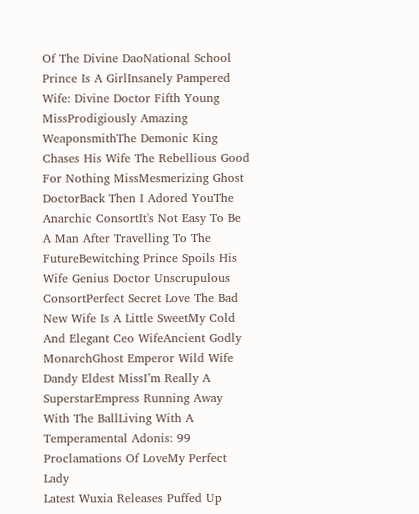Of The Divine DaoNational School Prince Is A GirlInsanely Pampered Wife: Divine Doctor Fifth Young MissProdigiously Amazing WeaponsmithThe Demonic King Chases His Wife The Rebellious Good For Nothing MissMesmerizing Ghost DoctorBack Then I Adored YouThe Anarchic ConsortIt's Not Easy To Be A Man After Travelling To The FutureBewitching Prince Spoils His Wife Genius Doctor Unscrupulous ConsortPerfect Secret Love The Bad New Wife Is A Little SweetMy Cold And Elegant Ceo WifeAncient Godly MonarchGhost Emperor Wild Wife Dandy Eldest MissI’m Really A SuperstarEmpress Running Away With The BallLiving With A Temperamental Adonis: 99 Proclamations Of LoveMy Perfect Lady
Latest Wuxia Releases Puffed Up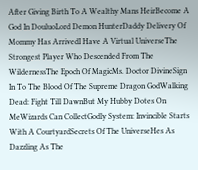After Giving Birth To A Wealthy Mans HeirBecome A God In DouluoLord Demon HunterDaddy Delivery Of Mommy Has ArrivedI Have A Virtual UniverseThe Strongest Player Who Descended From The WildernessThe Epoch Of MagicMs. Doctor DivineSign In To The Blood Of The Supreme Dragon GodWalking Dead: Fight Till DawnBut My Hubby Dotes On MeWizards Can CollectGodly System: Invincible Starts With A CourtyardSecrets Of The UniverseHes As Dazzling As The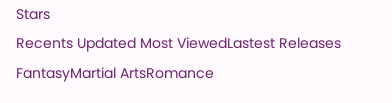Stars
Recents Updated Most ViewedLastest Releases
FantasyMartial ArtsRomance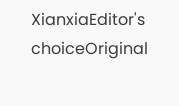XianxiaEditor's choiceOriginal